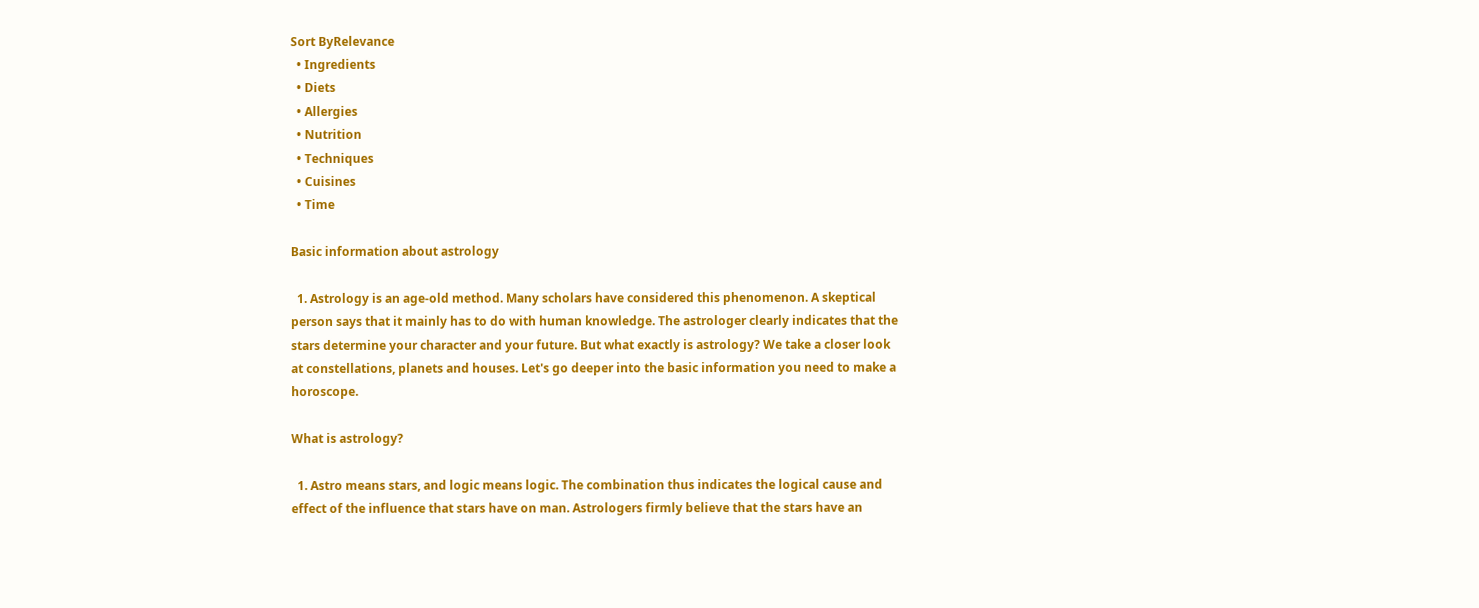Sort ByRelevance
  • Ingredients
  • Diets
  • Allergies
  • Nutrition
  • Techniques
  • Cuisines
  • Time

Basic information about astrology

  1. Astrology is an age-old method. Many scholars have considered this phenomenon. A skeptical person says that it mainly has to do with human knowledge. The astrologer clearly indicates that the stars determine your character and your future. But what exactly is astrology? We take a closer look at constellations, planets and houses. Let's go deeper into the basic information you need to make a horoscope.

What is astrology?

  1. Astro means stars, and logic means logic. The combination thus indicates the logical cause and effect of the influence that stars have on man. Astrologers firmly believe that the stars have an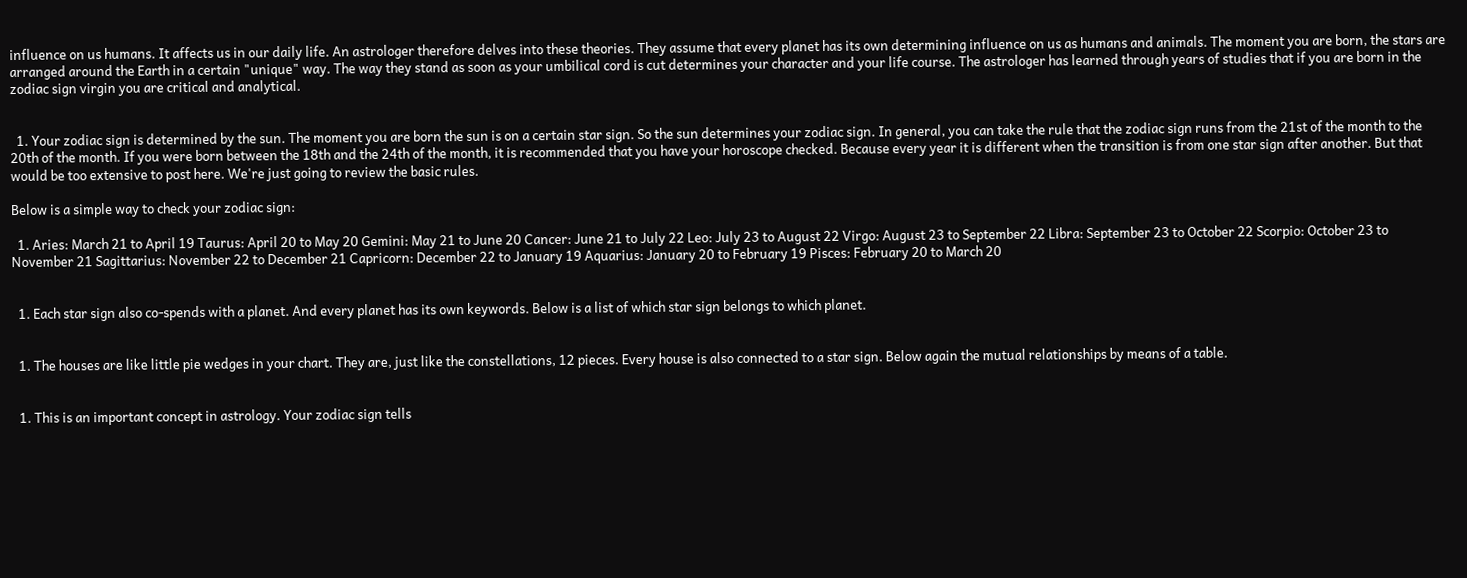influence on us humans. It affects us in our daily life. An astrologer therefore delves into these theories. They assume that every planet has its own determining influence on us as humans and animals. The moment you are born, the stars are arranged around the Earth in a certain "unique" way. The way they stand as soon as your umbilical cord is cut determines your character and your life course. The astrologer has learned through years of studies that if you are born in the zodiac sign virgin you are critical and analytical.


  1. Your zodiac sign is determined by the sun. The moment you are born the sun is on a certain star sign. So the sun determines your zodiac sign. In general, you can take the rule that the zodiac sign runs from the 21st of the month to the 20th of the month. If you were born between the 18th and the 24th of the month, it is recommended that you have your horoscope checked. Because every year it is different when the transition is from one star sign after another. But that would be too extensive to post here. We're just going to review the basic rules.

Below is a simple way to check your zodiac sign:

  1. Aries: March 21 to April 19 Taurus: April 20 to May 20 Gemini: May 21 to June 20 Cancer: June 21 to July 22 Leo: July 23 to August 22 Virgo: August 23 to September 22 Libra: September 23 to October 22 Scorpio: October 23 to November 21 Sagittarius: November 22 to December 21 Capricorn: December 22 to January 19 Aquarius: January 20 to February 19 Pisces: February 20 to March 20


  1. Each star sign also co-spends with a planet. And every planet has its own keywords. Below is a list of which star sign belongs to which planet.


  1. The houses are like little pie wedges in your chart. They are, just like the constellations, 12 pieces. Every house is also connected to a star sign. Below again the mutual relationships by means of a table.


  1. This is an important concept in astrology. Your zodiac sign tells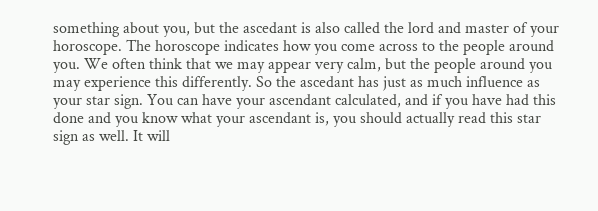something about you, but the ascedant is also called the lord and master of your horoscope. The horoscope indicates how you come across to the people around you. We often think that we may appear very calm, but the people around you may experience this differently. So the ascedant has just as much influence as your star sign. You can have your ascendant calculated, and if you have had this done and you know what your ascendant is, you should actually read this star sign as well. It will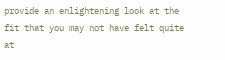provide an enlightening look at the fit that you may not have felt quite at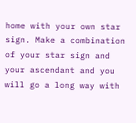home with your own star sign. Make a combination of your star sign and your ascendant and you will go a long way with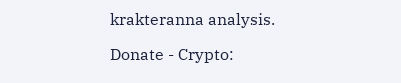krakteranna analysis.

Donate - Crypto: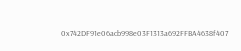0x742DF91e06acb998e03F1313a692FFBA4638f407